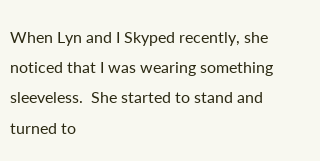When Lyn and I Skyped recently, she noticed that I was wearing something sleeveless.  She started to stand and turned to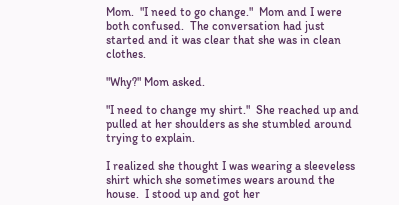Mom.  "I need to go change."  Mom and I were both confused.  The conversation had just started and it was clear that she was in clean clothes.

"Why?" Mom asked.

"I need to change my shirt."  She reached up and pulled at her shoulders as she stumbled around trying to explain.

I realized she thought I was wearing a sleeveless shirt which she sometimes wears around the house.  I stood up and got her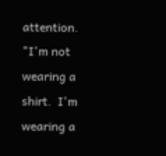attention.  "I'm not wearing a shirt.  I'm wearing a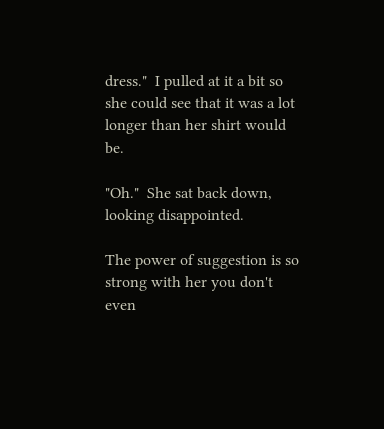dress."  I pulled at it a bit so she could see that it was a lot longer than her shirt would be.

"Oh."  She sat back down, looking disappointed.

The power of suggestion is so strong with her you don't even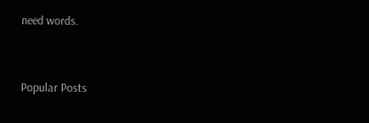need words.


Popular Posts